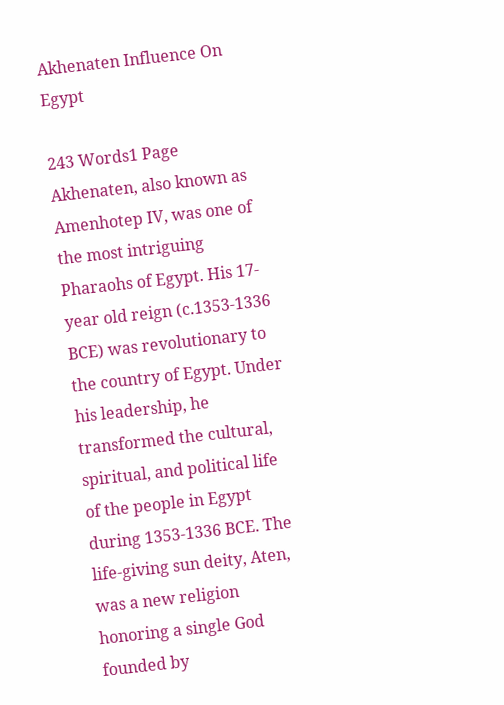Akhenaten Influence On Egypt

243 Words1 Page
Akhenaten, also known as Amenhotep IV, was one of the most intriguing Pharaohs of Egypt. His 17-year old reign (c.1353-1336 BCE) was revolutionary to the country of Egypt. Under his leadership, he transformed the cultural, spiritual, and political life of the people in Egypt during 1353-1336 BCE. The life-giving sun deity, Aten, was a new religion honoring a single God founded by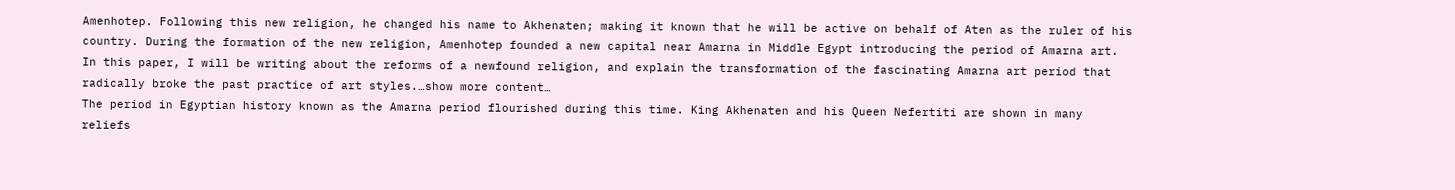Amenhotep. Following this new religion, he changed his name to Akhenaten; making it known that he will be active on behalf of Aten as the ruler of his country. During the formation of the new religion, Amenhotep founded a new capital near Amarna in Middle Egypt introducing the period of Amarna art. In this paper, I will be writing about the reforms of a newfound religion, and explain the transformation of the fascinating Amarna art period that radically broke the past practice of art styles.…show more content…
The period in Egyptian history known as the Amarna period flourished during this time. King Akhenaten and his Queen Nefertiti are shown in many reliefs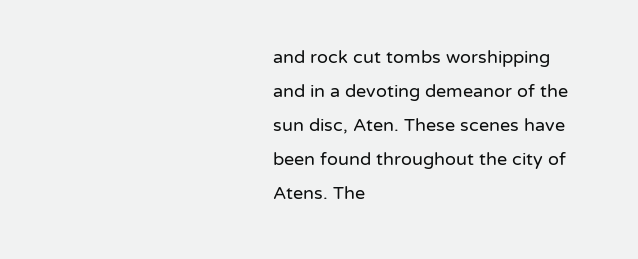and rock cut tombs worshipping and in a devoting demeanor of the sun disc, Aten. These scenes have been found throughout the city of Atens. The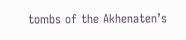tombs of the Akhenaten’s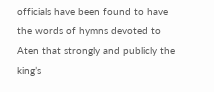officials have been found to have the words of hymns devoted to Aten that strongly and publicly the king’s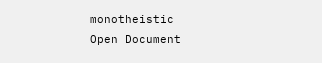monotheistic
Open Document